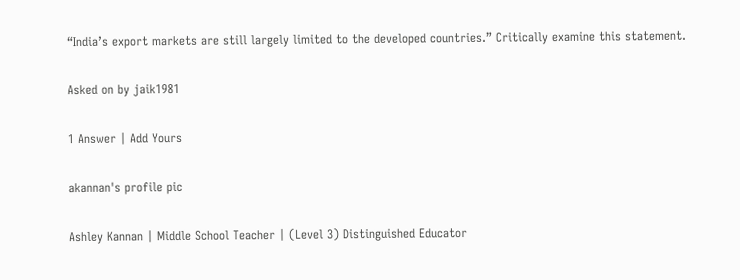“India’s export markets are still largely limited to the developed countries.” Critically examine this statement.

Asked on by jaik1981

1 Answer | Add Yours

akannan's profile pic

Ashley Kannan | Middle School Teacher | (Level 3) Distinguished Educator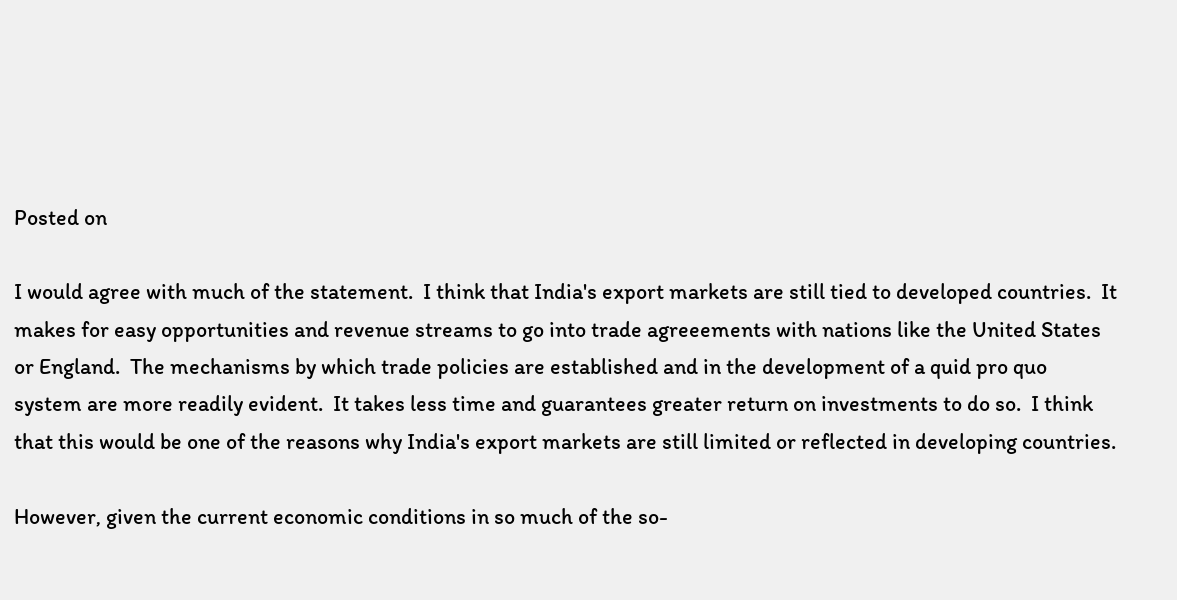Posted on

I would agree with much of the statement.  I think that India's export markets are still tied to developed countries.  It makes for easy opportunities and revenue streams to go into trade agreeements with nations like the United States or England.  The mechanisms by which trade policies are established and in the development of a quid pro quo system are more readily evident.  It takes less time and guarantees greater return on investments to do so.  I think that this would be one of the reasons why India's export markets are still limited or reflected in developing countries.

However, given the current economic conditions in so much of the so-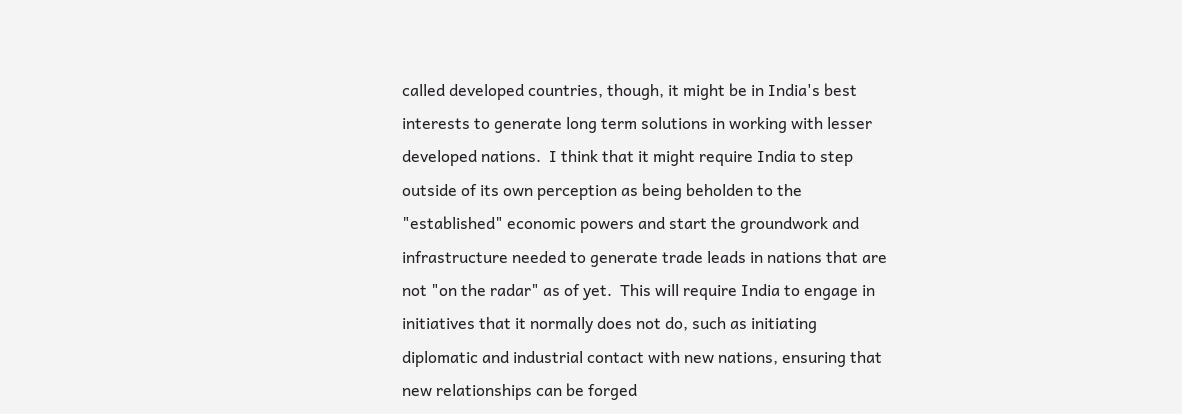called developed countries, though, it might be in India's best interests to generate long term solutions in working with lesser developed nations.  I think that it might require India to step outside of its own perception as being beholden to the "established" economic powers and start the groundwork and infrastructure needed to generate trade leads in nations that are not "on the radar" as of yet.  This will require India to engage in initiatives that it normally does not do, such as initiating diplomatic and industrial contact with new nations, ensuring that new relationships can be forged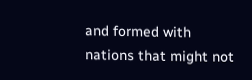and formed with nations that might not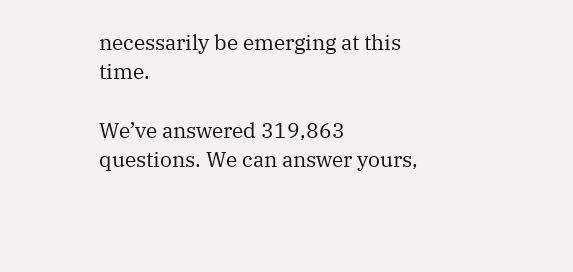necessarily be emerging at this time.

We’ve answered 319,863 questions. We can answer yours,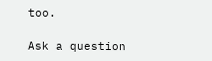too.

Ask a question